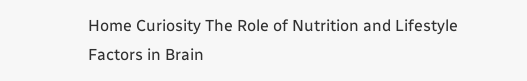Home Curiosity The Role of Nutrition and Lifestyle Factors in Brain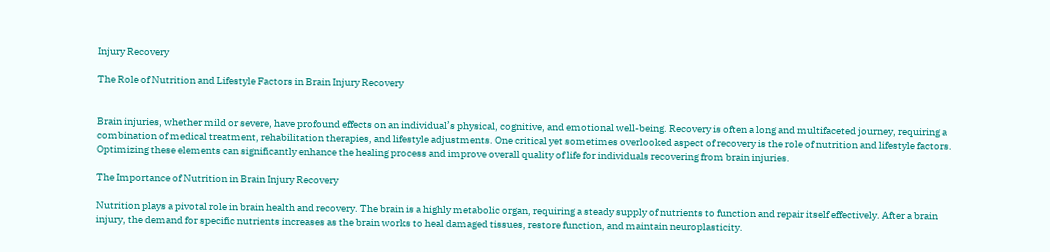Injury Recovery

The Role of Nutrition and Lifestyle Factors in Brain Injury Recovery


Brain injuries, whether mild or severe, have profound effects on an individual’s physical, cognitive, and emotional well-being. Recovery is often a long and multifaceted journey, requiring a combination of medical treatment, rehabilitation therapies, and lifestyle adjustments. One critical yet sometimes overlooked aspect of recovery is the role of nutrition and lifestyle factors. Optimizing these elements can significantly enhance the healing process and improve overall quality of life for individuals recovering from brain injuries.

The Importance of Nutrition in Brain Injury Recovery

Nutrition plays a pivotal role in brain health and recovery. The brain is a highly metabolic organ, requiring a steady supply of nutrients to function and repair itself effectively. After a brain injury, the demand for specific nutrients increases as the brain works to heal damaged tissues, restore function, and maintain neuroplasticity.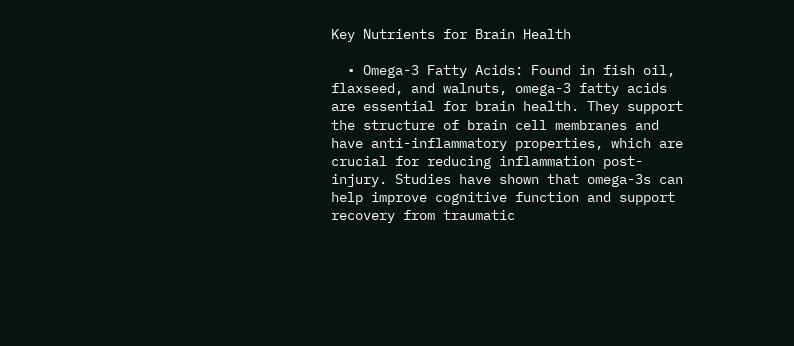Key Nutrients for Brain Health

  • Omega-3 Fatty Acids: Found in fish oil, flaxseed, and walnuts, omega-3 fatty acids are essential for brain health. They support the structure of brain cell membranes and have anti-inflammatory properties, which are crucial for reducing inflammation post-injury. Studies have shown that omega-3s can help improve cognitive function and support recovery from traumatic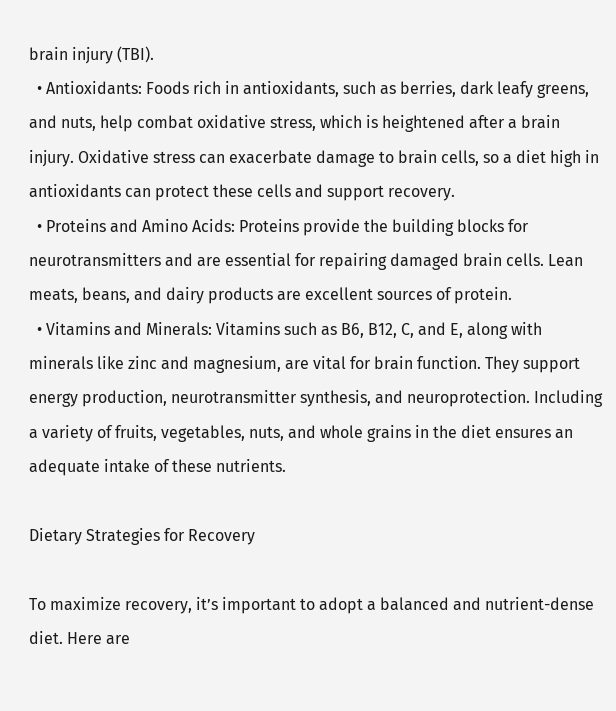brain injury (TBI).
  • Antioxidants: Foods rich in antioxidants, such as berries, dark leafy greens, and nuts, help combat oxidative stress, which is heightened after a brain injury. Oxidative stress can exacerbate damage to brain cells, so a diet high in antioxidants can protect these cells and support recovery.
  • Proteins and Amino Acids: Proteins provide the building blocks for neurotransmitters and are essential for repairing damaged brain cells. Lean meats, beans, and dairy products are excellent sources of protein.
  • Vitamins and Minerals: Vitamins such as B6, B12, C, and E, along with minerals like zinc and magnesium, are vital for brain function. They support energy production, neurotransmitter synthesis, and neuroprotection. Including a variety of fruits, vegetables, nuts, and whole grains in the diet ensures an adequate intake of these nutrients.

Dietary Strategies for Recovery

To maximize recovery, it’s important to adopt a balanced and nutrient-dense diet. Here are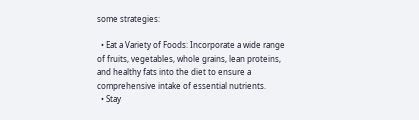some strategies:

  • Eat a Variety of Foods: Incorporate a wide range of fruits, vegetables, whole grains, lean proteins, and healthy fats into the diet to ensure a comprehensive intake of essential nutrients.
  • Stay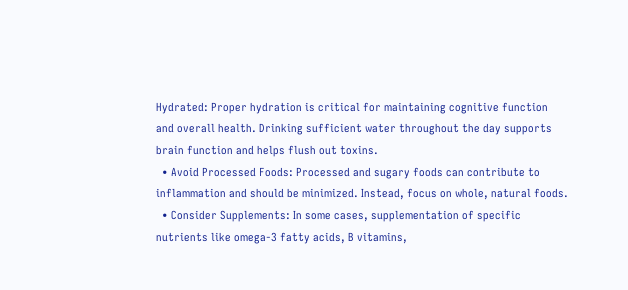Hydrated: Proper hydration is critical for maintaining cognitive function and overall health. Drinking sufficient water throughout the day supports brain function and helps flush out toxins.
  • Avoid Processed Foods: Processed and sugary foods can contribute to inflammation and should be minimized. Instead, focus on whole, natural foods.
  • Consider Supplements: In some cases, supplementation of specific nutrients like omega-3 fatty acids, B vitamins,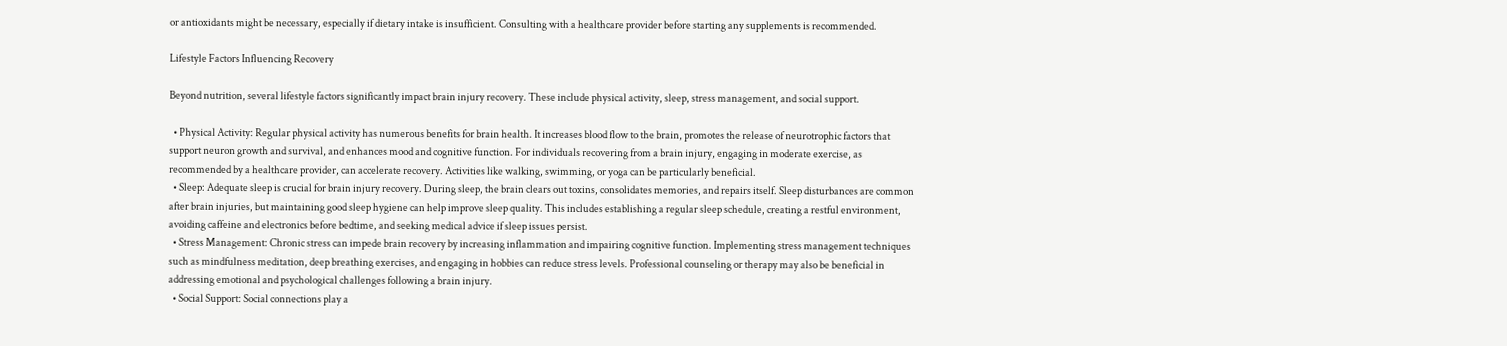or antioxidants might be necessary, especially if dietary intake is insufficient. Consulting with a healthcare provider before starting any supplements is recommended.

Lifestyle Factors Influencing Recovery

Beyond nutrition, several lifestyle factors significantly impact brain injury recovery. These include physical activity, sleep, stress management, and social support.

  • Physical Activity: Regular physical activity has numerous benefits for brain health. It increases blood flow to the brain, promotes the release of neurotrophic factors that support neuron growth and survival, and enhances mood and cognitive function. For individuals recovering from a brain injury, engaging in moderate exercise, as recommended by a healthcare provider, can accelerate recovery. Activities like walking, swimming, or yoga can be particularly beneficial.
  • Sleep: Adequate sleep is crucial for brain injury recovery. During sleep, the brain clears out toxins, consolidates memories, and repairs itself. Sleep disturbances are common after brain injuries, but maintaining good sleep hygiene can help improve sleep quality. This includes establishing a regular sleep schedule, creating a restful environment, avoiding caffeine and electronics before bedtime, and seeking medical advice if sleep issues persist.
  • Stress Management: Chronic stress can impede brain recovery by increasing inflammation and impairing cognitive function. Implementing stress management techniques such as mindfulness meditation, deep breathing exercises, and engaging in hobbies can reduce stress levels. Professional counseling or therapy may also be beneficial in addressing emotional and psychological challenges following a brain injury.
  • Social Support: Social connections play a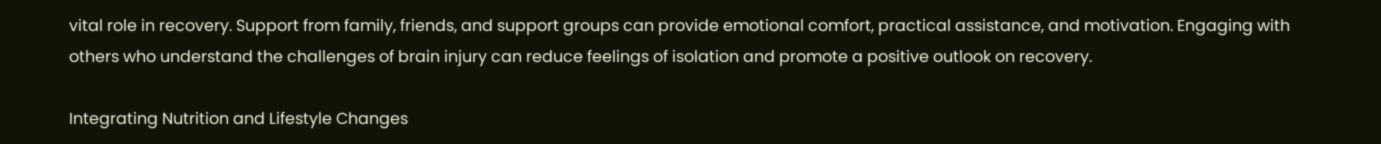vital role in recovery. Support from family, friends, and support groups can provide emotional comfort, practical assistance, and motivation. Engaging with others who understand the challenges of brain injury can reduce feelings of isolation and promote a positive outlook on recovery.

Integrating Nutrition and Lifestyle Changes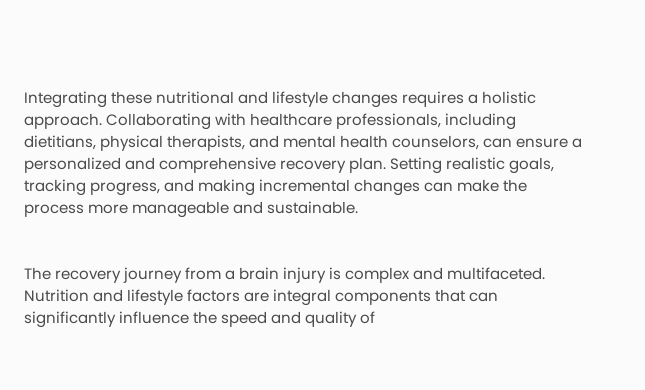Integrating these nutritional and lifestyle changes requires a holistic approach. Collaborating with healthcare professionals, including dietitians, physical therapists, and mental health counselors, can ensure a personalized and comprehensive recovery plan. Setting realistic goals, tracking progress, and making incremental changes can make the process more manageable and sustainable.


The recovery journey from a brain injury is complex and multifaceted. Nutrition and lifestyle factors are integral components that can significantly influence the speed and quality of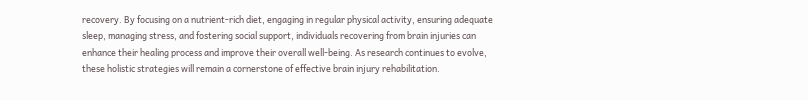recovery. By focusing on a nutrient-rich diet, engaging in regular physical activity, ensuring adequate sleep, managing stress, and fostering social support, individuals recovering from brain injuries can enhance their healing process and improve their overall well-being. As research continues to evolve, these holistic strategies will remain a cornerstone of effective brain injury rehabilitation.